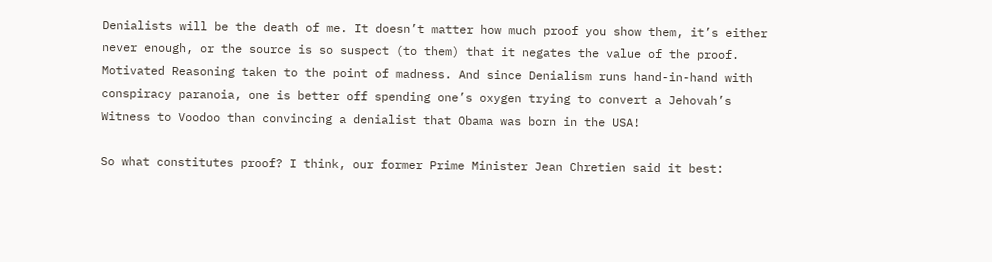Denialists will be the death of me. It doesn’t matter how much proof you show them, it’s either never enough, or the source is so suspect (to them) that it negates the value of the proof. Motivated Reasoning taken to the point of madness. And since Denialism runs hand-in-hand with conspiracy paranoia, one is better off spending one’s oxygen trying to convert a Jehovah’s Witness to Voodoo than convincing a denialist that Obama was born in the USA!

So what constitutes proof? I think, our former Prime Minister Jean Chretien said it best: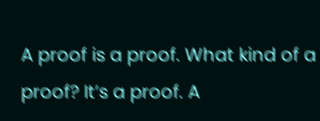A proof is a proof. What kind of a proof? It’s a proof. A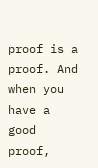proof is a proof. And when you have a good proof,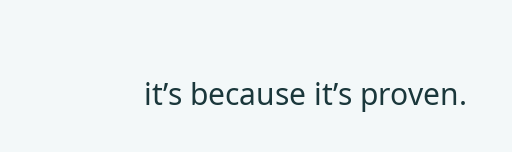it’s because it’s proven.